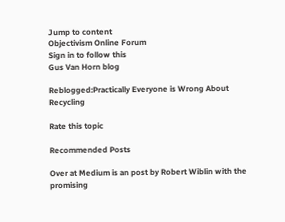Jump to content
Objectivism Online Forum
Sign in to follow this
Gus Van Horn blog

Reblogged:Practically Everyone is Wrong About Recycling

Rate this topic

Recommended Posts

Over at Medium is an post by Robert Wiblin with the promising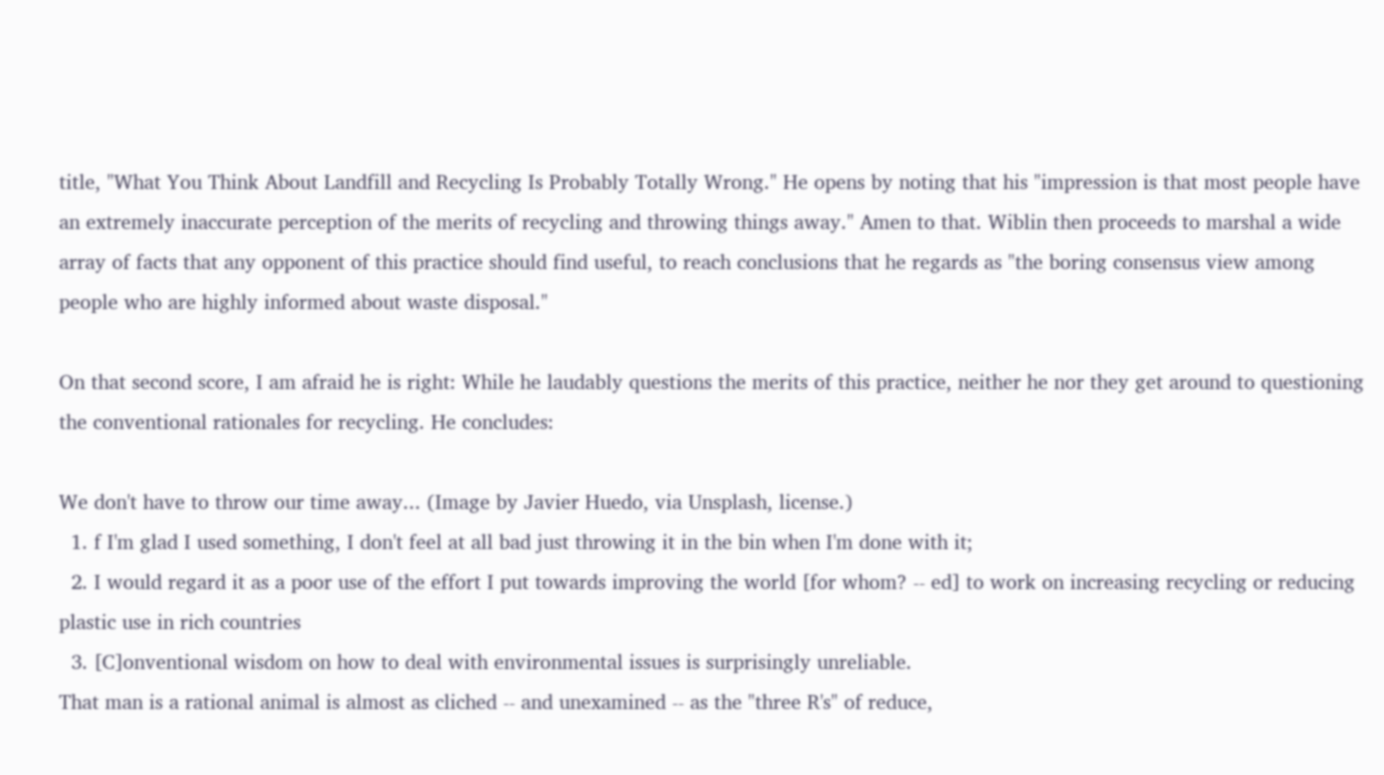title, "What You Think About Landfill and Recycling Is Probably Totally Wrong." He opens by noting that his "impression is that most people have an extremely inaccurate perception of the merits of recycling and throwing things away." Amen to that. Wiblin then proceeds to marshal a wide array of facts that any opponent of this practice should find useful, to reach conclusions that he regards as "the boring consensus view among people who are highly informed about waste disposal."

On that second score, I am afraid he is right: While he laudably questions the merits of this practice, neither he nor they get around to questioning the conventional rationales for recycling. He concludes:

We don't have to throw our time away... (Image by Javier Huedo, via Unsplash, license.)
  1. f I'm glad I used something, I don't feel at all bad just throwing it in the bin when I'm done with it;
  2. I would regard it as a poor use of the effort I put towards improving the world [for whom? -- ed] to work on increasing recycling or reducing plastic use in rich countries
  3. [C]onventional wisdom on how to deal with environmental issues is surprisingly unreliable.
That man is a rational animal is almost as cliched -- and unexamined -- as the "three R's" of reduce,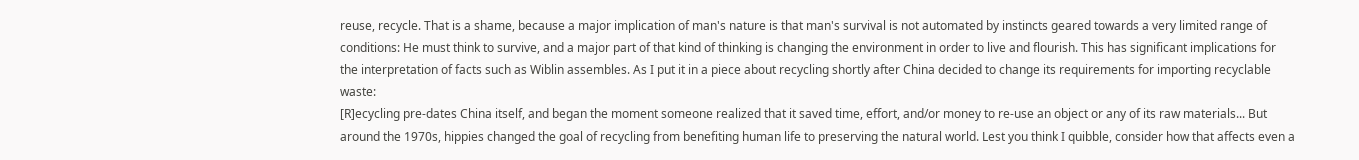reuse, recycle. That is a shame, because a major implication of man's nature is that man's survival is not automated by instincts geared towards a very limited range of conditions: He must think to survive, and a major part of that kind of thinking is changing the environment in order to live and flourish. This has significant implications for the interpretation of facts such as Wiblin assembles. As I put it in a piece about recycling shortly after China decided to change its requirements for importing recyclable waste:
[R]ecycling pre-dates China itself, and began the moment someone realized that it saved time, effort, and/or money to re-use an object or any of its raw materials... But around the 1970s, hippies changed the goal of recycling from benefiting human life to preserving the natural world. Lest you think I quibble, consider how that affects even a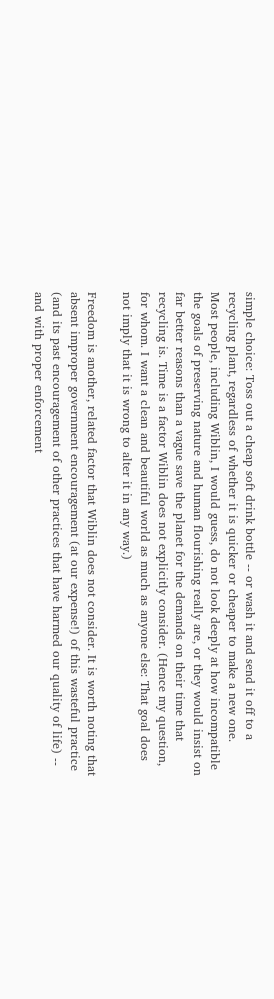simple choice: Toss out a cheap soft drink bottle -- or wash it and send it off to a recycling plant, regardless of whether it is quicker or cheaper to make a new one.
Most people, including Wiblin, I would guess, do not look deeply at how incompatible the goals of preserving nature and human flourishing really are, or they would insist on far better reasons than a vague save the planet for the demands on their time that recycling is. Time is a factor Wiblin does not explicitly consider. (Hence my question, for whom. I want a clean and beautiful world as much as anyone else: That goal does not imply that it is wrong to alter it in any way.)

Freedom is another, related factor that Wiblin does not consider. It is worth noting that absent improper government encouragement (at our expense!) of this wasteful practice (and its past encouragement of other practices that have harmed our quality of life) -- and with proper enforcement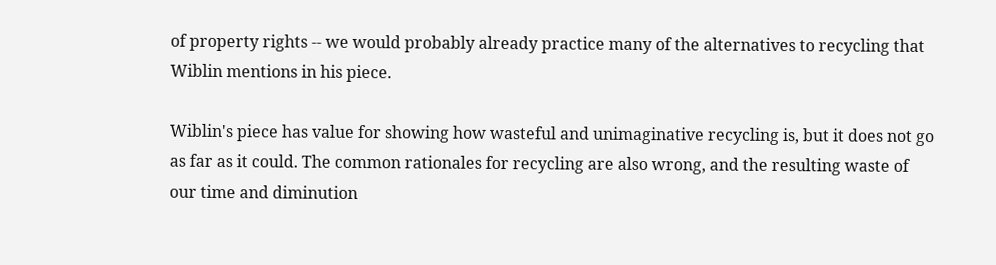of property rights -- we would probably already practice many of the alternatives to recycling that Wiblin mentions in his piece.

Wiblin's piece has value for showing how wasteful and unimaginative recycling is, but it does not go as far as it could. The common rationales for recycling are also wrong, and the resulting waste of our time and diminution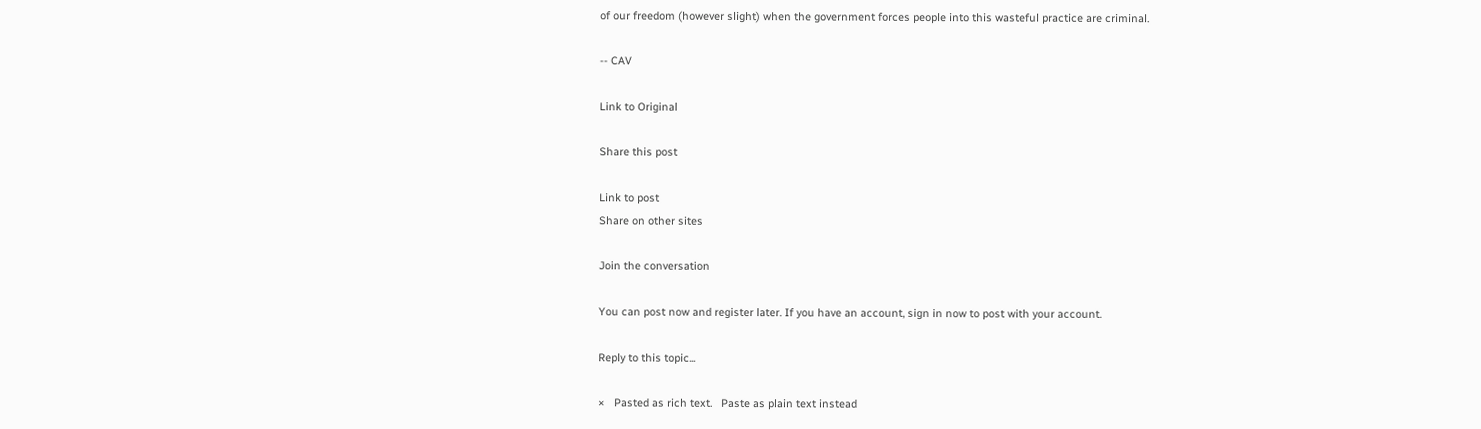of our freedom (however slight) when the government forces people into this wasteful practice are criminal.

-- CAV

Link to Original

Share this post

Link to post
Share on other sites

Join the conversation

You can post now and register later. If you have an account, sign in now to post with your account.

Reply to this topic...

×   Pasted as rich text.   Paste as plain text instead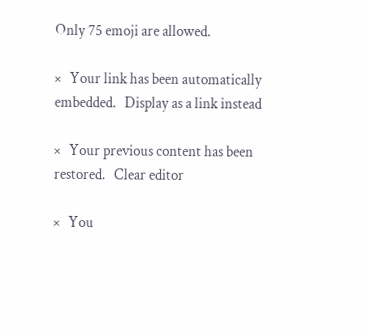Only 75 emoji are allowed.

×   Your link has been automatically embedded.   Display as a link instead

×   Your previous content has been restored.   Clear editor

×   You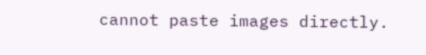cannot paste images directly.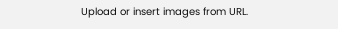Upload or insert images from URL.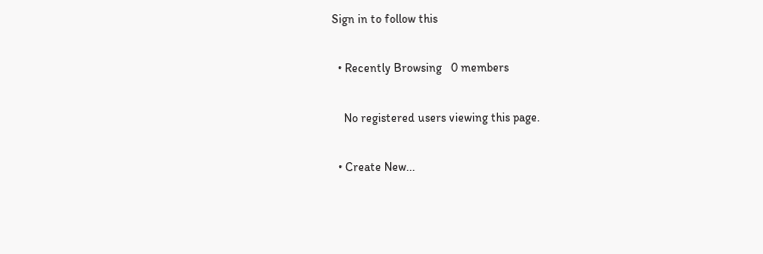Sign in to follow this

  • Recently Browsing   0 members

    No registered users viewing this page.

  • Create New...